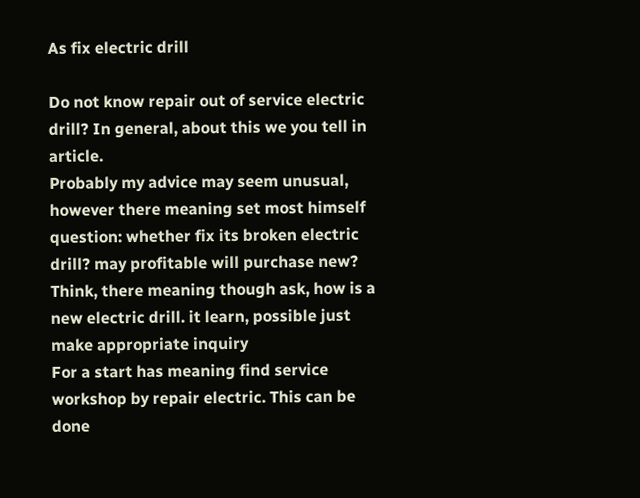As fix electric drill

Do not know repair out of service electric drill? In general, about this we you tell in article.
Probably my advice may seem unusual, however there meaning set most himself question: whether fix its broken electric drill? may profitable will purchase new? Think, there meaning though ask, how is a new electric drill. it learn, possible just make appropriate inquiry
For a start has meaning find service workshop by repair electric. This can be done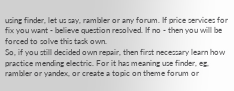using finder, let us say, rambler or any forum. If price services for fix you want - believe question resolved. If no - then you will be forced to solve this task own.
So, if you still decided own repair, then first necessary learn how practice mending electric. For it has meaning use finder, eg, rambler or yandex, or create a topic on theme forum or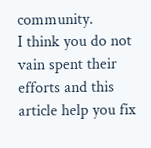community.
I think you do not vain spent their efforts and this article help you fix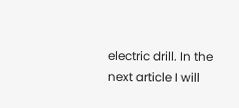electric drill. In the next article I will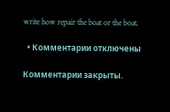write how repair the boat or the boat.

  • Комментарии отключены

Комментарии закрыты.